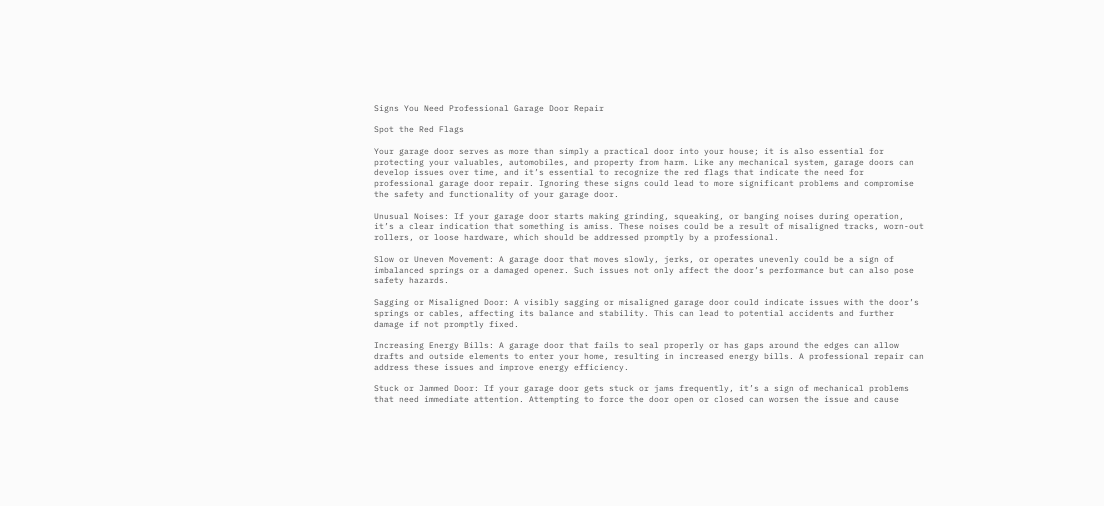Signs You Need Professional Garage Door Repair

Spot the Red Flags

Your garage door serves as more than simply a practical door into your house; it is also essential for protecting your valuables, automobiles, and property from harm. Like any mechanical system, garage doors can develop issues over time, and it’s essential to recognize the red flags that indicate the need for professional garage door repair. Ignoring these signs could lead to more significant problems and compromise the safety and functionality of your garage door.

Unusual Noises: If your garage door starts making grinding, squeaking, or banging noises during operation, it’s a clear indication that something is amiss. These noises could be a result of misaligned tracks, worn-out rollers, or loose hardware, which should be addressed promptly by a professional.

Slow or Uneven Movement: A garage door that moves slowly, jerks, or operates unevenly could be a sign of imbalanced springs or a damaged opener. Such issues not only affect the door’s performance but can also pose safety hazards.

Sagging or Misaligned Door: A visibly sagging or misaligned garage door could indicate issues with the door’s springs or cables, affecting its balance and stability. This can lead to potential accidents and further damage if not promptly fixed.

Increasing Energy Bills: A garage door that fails to seal properly or has gaps around the edges can allow drafts and outside elements to enter your home, resulting in increased energy bills. A professional repair can address these issues and improve energy efficiency.

Stuck or Jammed Door: If your garage door gets stuck or jams frequently, it’s a sign of mechanical problems that need immediate attention. Attempting to force the door open or closed can worsen the issue and cause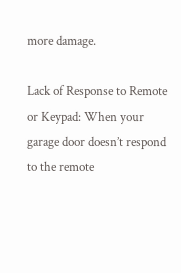more damage.

Lack of Response to Remote or Keypad: When your garage door doesn’t respond to the remote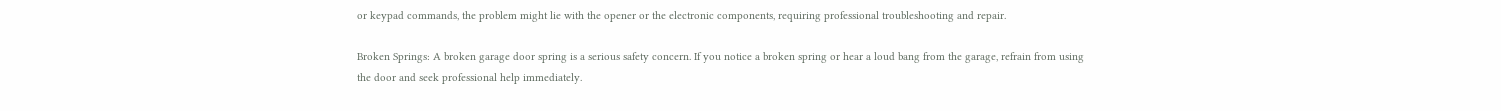or keypad commands, the problem might lie with the opener or the electronic components, requiring professional troubleshooting and repair.

Broken Springs: A broken garage door spring is a serious safety concern. If you notice a broken spring or hear a loud bang from the garage, refrain from using the door and seek professional help immediately.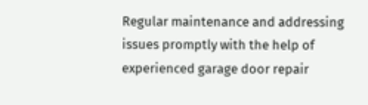Regular maintenance and addressing issues promptly with the help of experienced garage door repair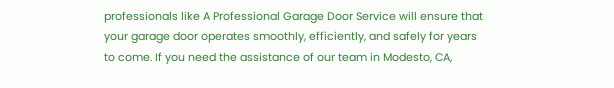professionals like A Professional Garage Door Service will ensure that your garage door operates smoothly, efficiently, and safely for years to come. If you need the assistance of our team in Modesto, CA,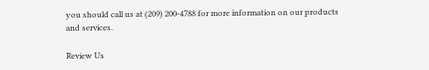you should call us at (209) 200-4788 for more information on our products and services.

Review Us